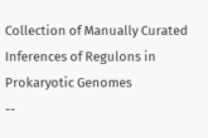Collection of Manually Curated Inferences of Regulons in Prokaryotic Genomes
--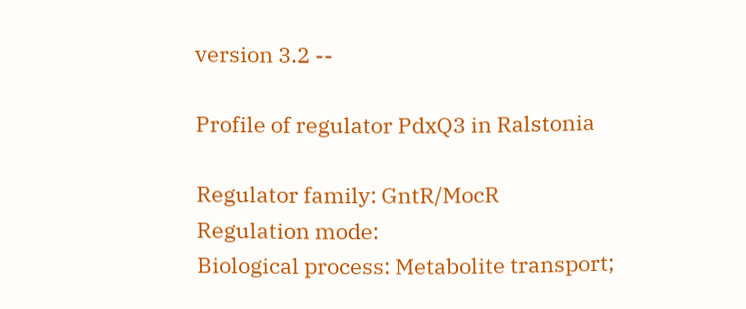version 3.2 --

Profile of regulator PdxQ3 in Ralstonia

Regulator family: GntR/MocR
Regulation mode:
Biological process: Metabolite transport;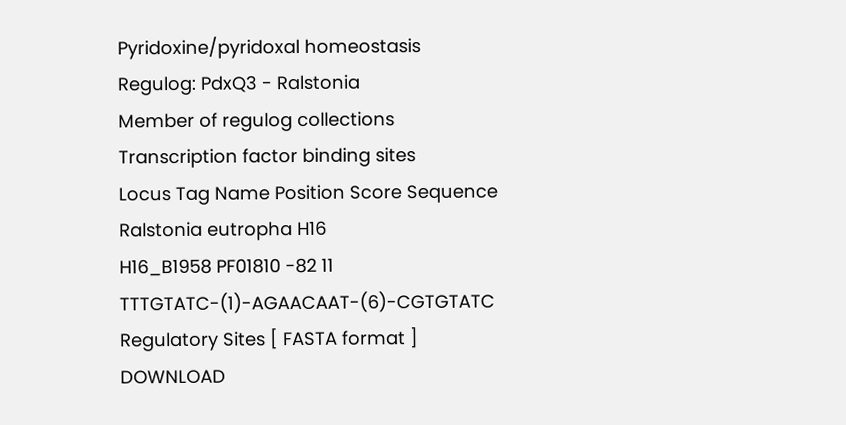Pyridoxine/pyridoxal homeostasis
Regulog: PdxQ3 - Ralstonia
Member of regulog collections
Transcription factor binding sites
Locus Tag Name Position Score Sequence
Ralstonia eutropha H16
H16_B1958 PF01810 -82 11 TTTGTATC-(1)-AGAACAAT-(6)-CGTGTATC
Regulatory Sites [ FASTA format ] DOWNLOAD